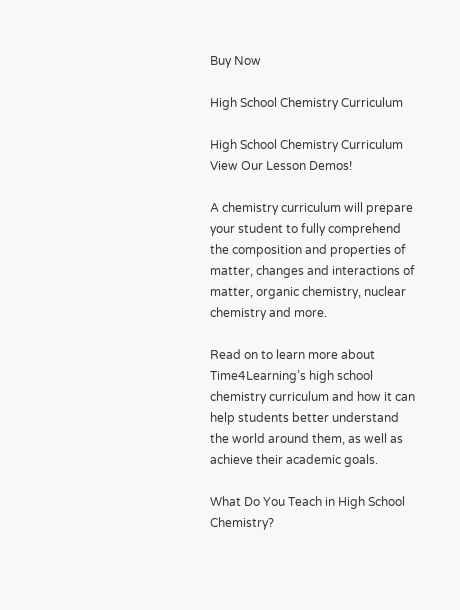Buy Now

High School Chemistry Curriculum

High School Chemistry Curriculum
View Our Lesson Demos!

A chemistry curriculum will prepare your student to fully comprehend the composition and properties of matter, changes and interactions of matter, organic chemistry, nuclear chemistry and more.

Read on to learn more about Time4Learning’s high school chemistry curriculum and how it can help students better understand the world around them, as well as achieve their academic goals.

What Do You Teach in High School Chemistry?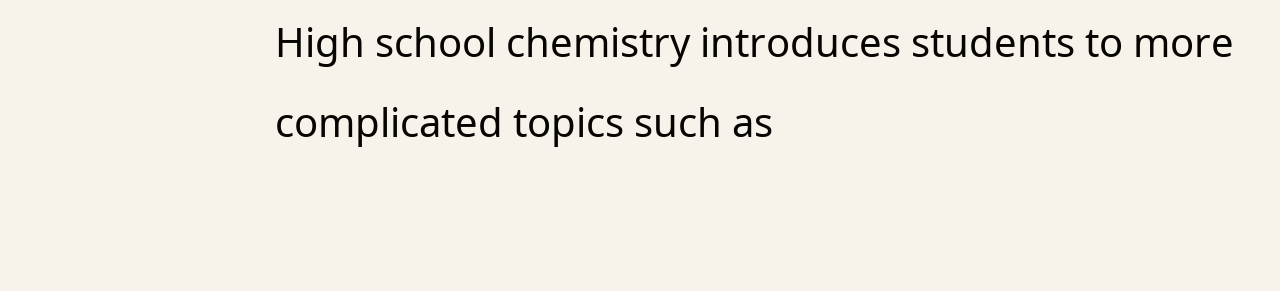High school chemistry introduces students to more complicated topics such as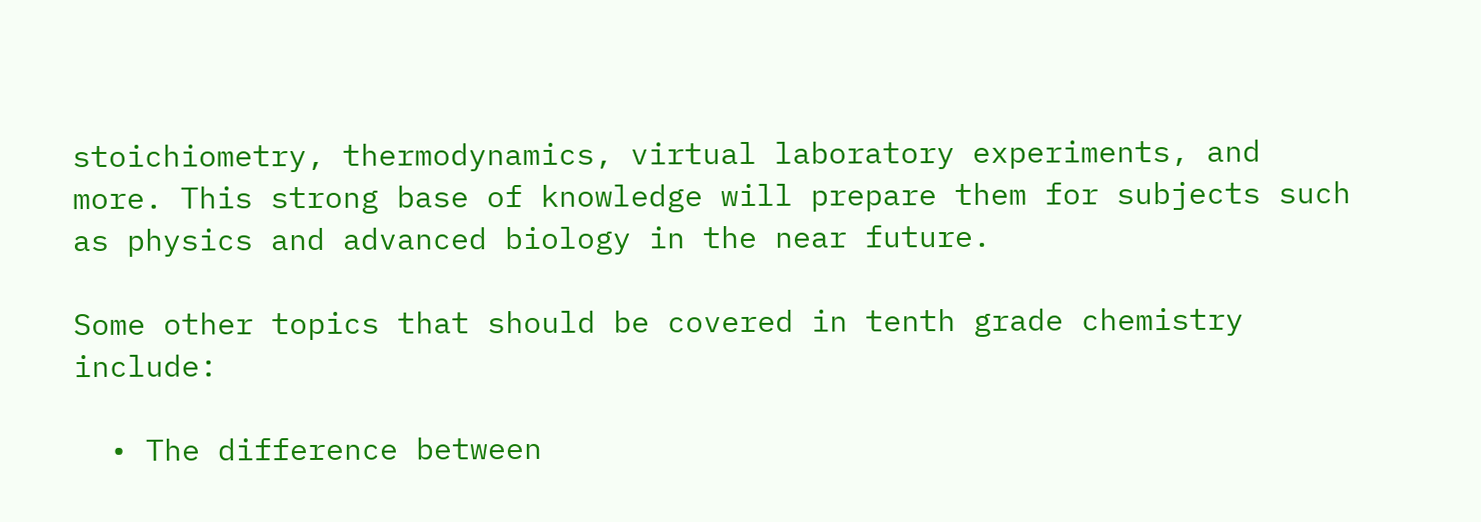stoichiometry, thermodynamics, virtual laboratory experiments, and more. This strong base of knowledge will prepare them for subjects such as physics and advanced biology in the near future.

Some other topics that should be covered in tenth grade chemistry include:

  • The difference between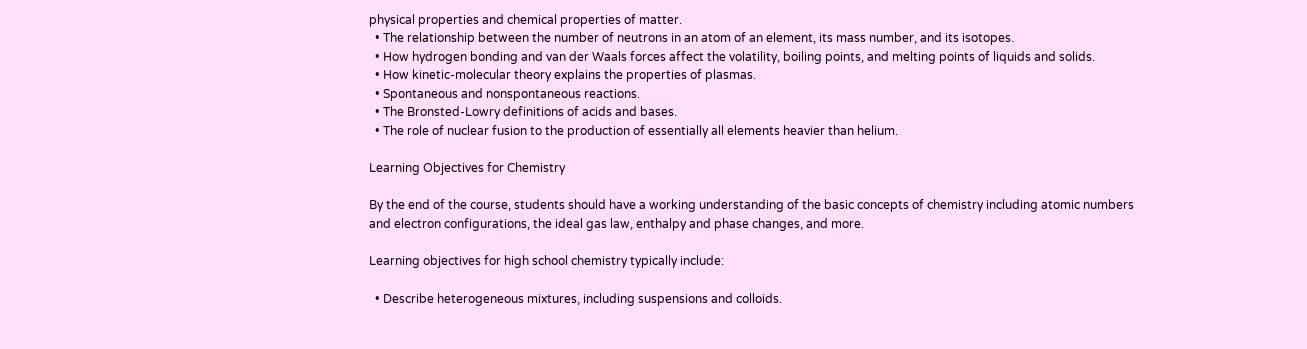physical properties and chemical properties of matter.
  • The relationship between the number of neutrons in an atom of an element, its mass number, and its isotopes.
  • How hydrogen bonding and van der Waals forces affect the volatility, boiling points, and melting points of liquids and solids.
  • How kinetic-molecular theory explains the properties of plasmas.
  • Spontaneous and nonspontaneous reactions.
  • The Bronsted-Lowry definitions of acids and bases.
  • The role of nuclear fusion to the production of essentially all elements heavier than helium.

Learning Objectives for Chemistry

By the end of the course, students should have a working understanding of the basic concepts of chemistry including atomic numbers and electron configurations, the ideal gas law, enthalpy and phase changes, and more.

Learning objectives for high school chemistry typically include:

  • Describe heterogeneous mixtures, including suspensions and colloids.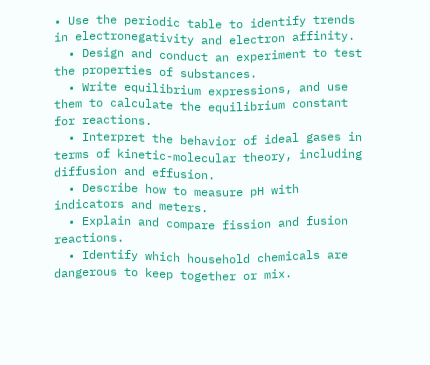• Use the periodic table to identify trends in electronegativity and electron affinity.
  • Design and conduct an experiment to test the properties of substances.
  • Write equilibrium expressions, and use them to calculate the equilibrium constant for reactions.
  • Interpret the behavior of ideal gases in terms of kinetic-molecular theory, including diffusion and effusion.
  • Describe how to measure pH with indicators and meters.
  • Explain and compare fission and fusion reactions.
  • Identify which household chemicals are dangerous to keep together or mix.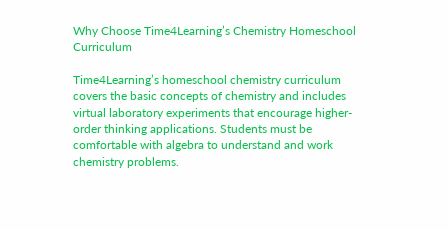Why Choose Time4Learning’s Chemistry Homeschool Curriculum

Time4Learning’s homeschool chemistry curriculum covers the basic concepts of chemistry and includes virtual laboratory experiments that encourage higher-order thinking applications. Students must be comfortable with algebra to understand and work chemistry problems.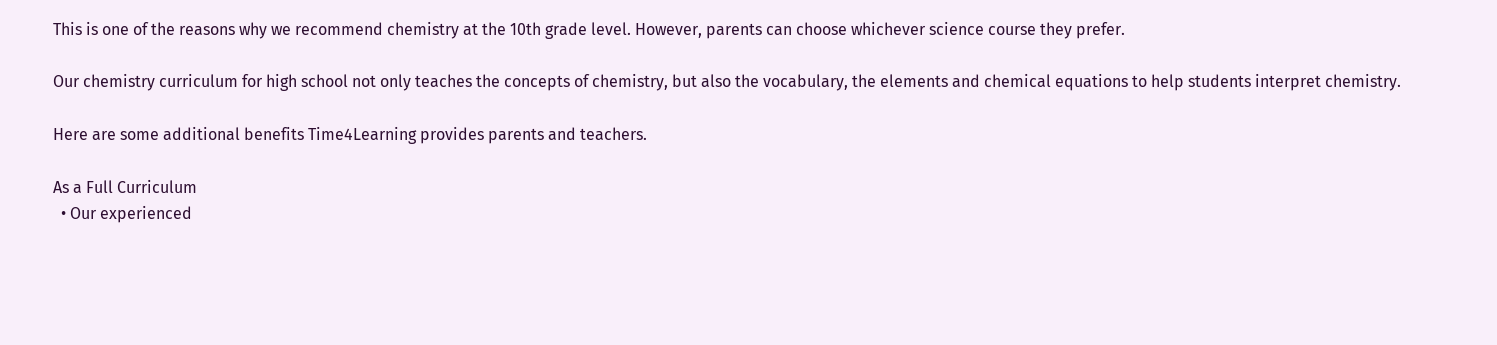This is one of the reasons why we recommend chemistry at the 10th grade level. However, parents can choose whichever science course they prefer.

Our chemistry curriculum for high school not only teaches the concepts of chemistry, but also the vocabulary, the elements and chemical equations to help students interpret chemistry.

Here are some additional benefits Time4Learning provides parents and teachers.

As a Full Curriculum
  • Our experienced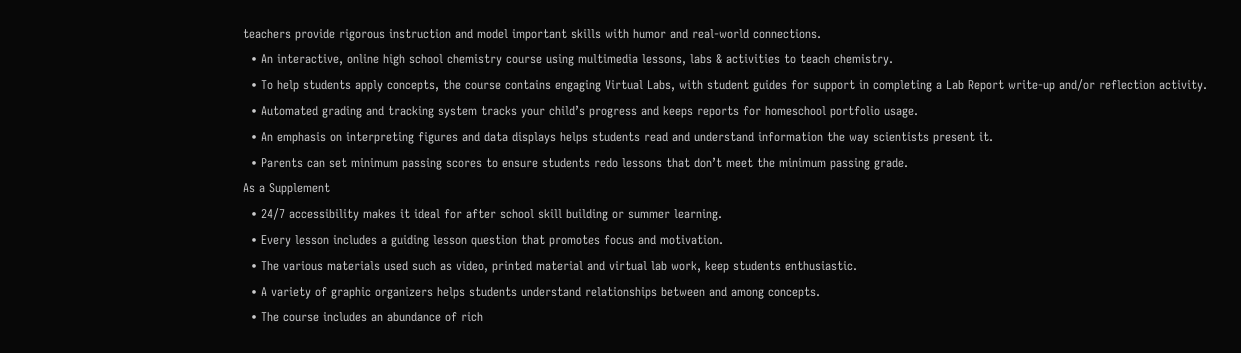teachers provide rigorous instruction and model important skills with humor and real-world connections.
  • An interactive, online high school chemistry course using multimedia lessons, labs & activities to teach chemistry.
  • To help students apply concepts, the course contains engaging Virtual Labs, with student guides for support in completing a Lab Report write-up and/or reflection activity.
  • Automated grading and tracking system tracks your child’s progress and keeps reports for homeschool portfolio usage.
  • An emphasis on interpreting figures and data displays helps students read and understand information the way scientists present it.
  • Parents can set minimum passing scores to ensure students redo lessons that don’t meet the minimum passing grade.
As a Supplement
  • 24/7 accessibility makes it ideal for after school skill building or summer learning.
  • Every lesson includes a guiding lesson question that promotes focus and motivation.
  • The various materials used such as video, printed material and virtual lab work, keep students enthusiastic.
  • A variety of graphic organizers helps students understand relationships between and among concepts.
  • The course includes an abundance of rich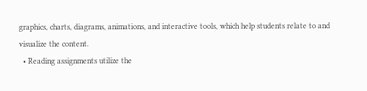graphics, charts, diagrams, animations, and interactive tools, which help students relate to and visualize the content.
  • Reading assignments utilize the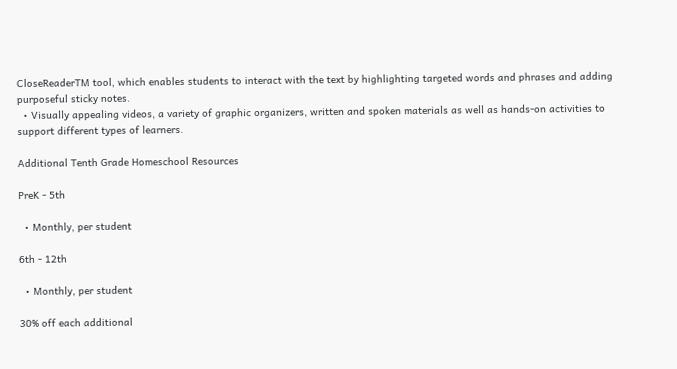CloseReaderTM tool, which enables students to interact with the text by highlighting targeted words and phrases and adding purposeful sticky notes.
  • Visually appealing videos, a variety of graphic organizers, written and spoken materials as well as hands-on activities to support different types of learners.

Additional Tenth Grade Homeschool Resources

PreK - 5th

  • Monthly, per student

6th - 12th

  • Monthly, per student

30% off each additional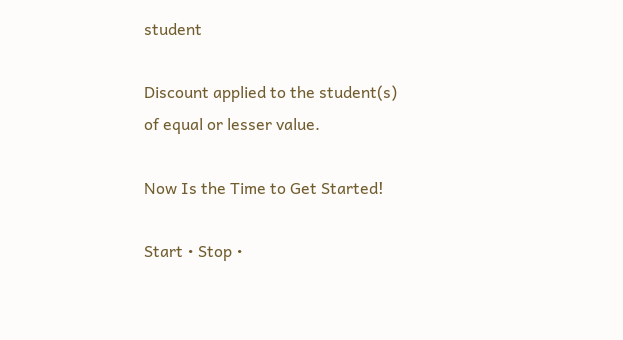student

Discount applied to the student(s) of equal or lesser value.

Now Is the Time to Get Started!

Start • Stop •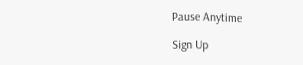Pause Anytime

Sign Up